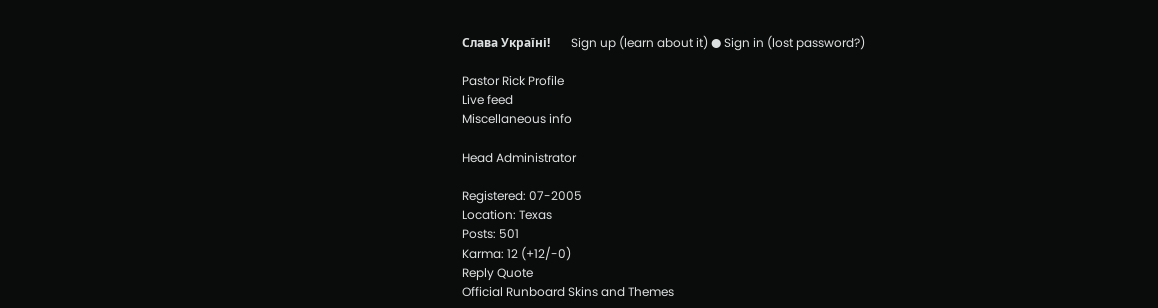Слава Україні!       Sign up (learn about it) ● Sign in (lost password?)

Pastor Rick Profile
Live feed
Miscellaneous info

Head Administrator

Registered: 07-2005
Location: Texas
Posts: 501
Karma: 12 (+12/-0)
Reply Quote
Official Runboard Skins and Themes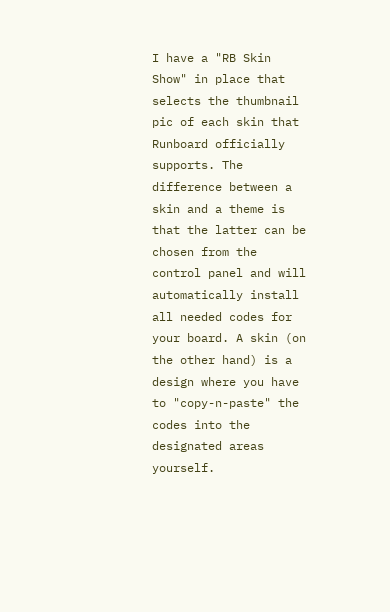I have a "RB Skin Show" in place that selects the thumbnail pic of each skin that Runboard officially supports. The difference between a skin and a theme is that the latter can be chosen from the control panel and will automatically install all needed codes for your board. A skin (on the other hand) is a design where you have to "copy-n-paste" the codes into the designated areas yourself.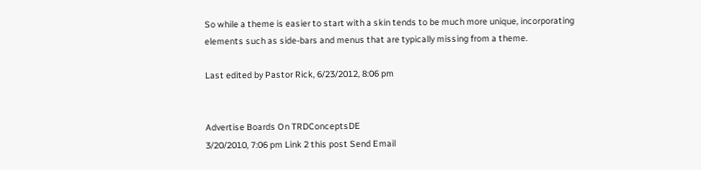So while a theme is easier to start with a skin tends to be much more unique, incorporating elements such as side-bars and menus that are typically missing from a theme.

Last edited by Pastor Rick, 6/23/2012, 8:06 pm


Advertise Boards On TRDConceptsDE
3/20/2010, 7:06 pm Link 2 this post Send Email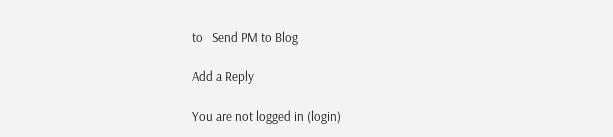to   Send PM to Blog

Add a Reply

You are not logged in (login)